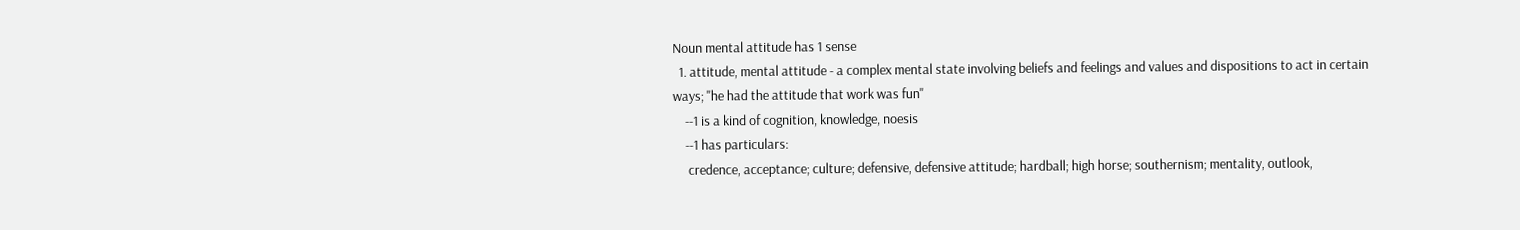Noun mental attitude has 1 sense
  1. attitude, mental attitude - a complex mental state involving beliefs and feelings and values and dispositions to act in certain ways; "he had the attitude that work was fun"
    --1 is a kind of cognition, knowledge, noesis
    --1 has particulars:
     credence, acceptance; culture; defensive, defensive attitude; hardball; high horse; southernism; mentality, outlook,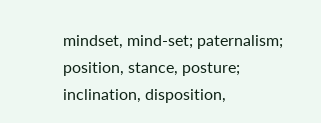mindset, mind-set; paternalism; position, stance, posture; inclination, disposition,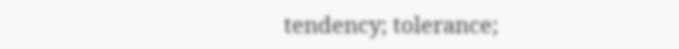tendency; tolerance;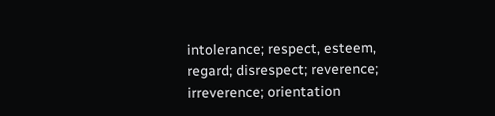intolerance; respect, esteem, regard; disrespect; reverence; irreverence; orientation